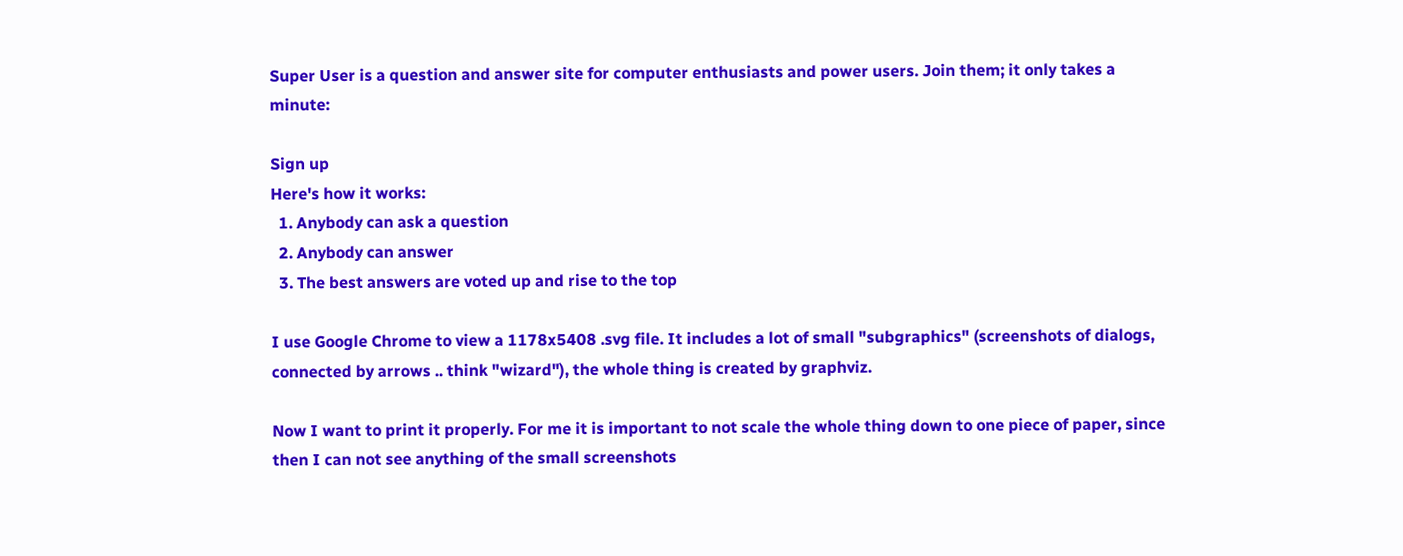Super User is a question and answer site for computer enthusiasts and power users. Join them; it only takes a minute:

Sign up
Here's how it works:
  1. Anybody can ask a question
  2. Anybody can answer
  3. The best answers are voted up and rise to the top

I use Google Chrome to view a 1178x5408 .svg file. It includes a lot of small "subgraphics" (screenshots of dialogs, connected by arrows .. think "wizard"), the whole thing is created by graphviz.

Now I want to print it properly. For me it is important to not scale the whole thing down to one piece of paper, since then I can not see anything of the small screenshots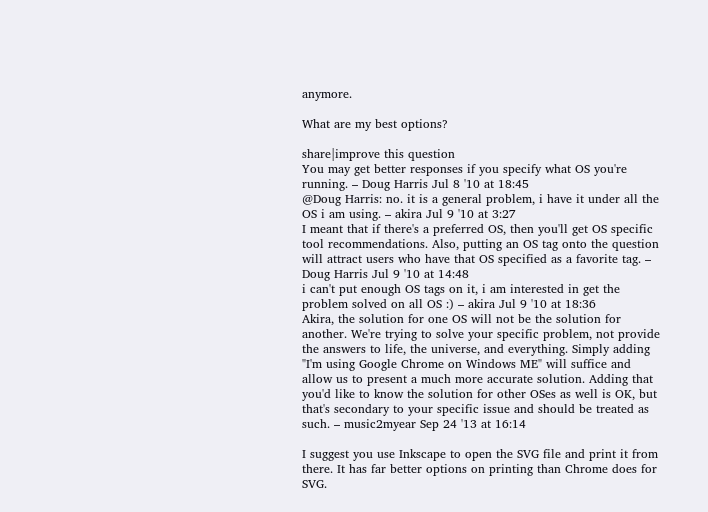anymore.

What are my best options?

share|improve this question
You may get better responses if you specify what OS you're running. – Doug Harris Jul 8 '10 at 18:45
@Doug Harris: no. it is a general problem, i have it under all the OS i am using. – akira Jul 9 '10 at 3:27
I meant that if there's a preferred OS, then you'll get OS specific tool recommendations. Also, putting an OS tag onto the question will attract users who have that OS specified as a favorite tag. – Doug Harris Jul 9 '10 at 14:48
i can't put enough OS tags on it, i am interested in get the problem solved on all OS :) – akira Jul 9 '10 at 18:36
Akira, the solution for one OS will not be the solution for another. We're trying to solve your specific problem, not provide the answers to life, the universe, and everything. Simply adding "I'm using Google Chrome on Windows ME" will suffice and allow us to present a much more accurate solution. Adding that you'd like to know the solution for other OSes as well is OK, but that's secondary to your specific issue and should be treated as such. – music2myear Sep 24 '13 at 16:14

I suggest you use Inkscape to open the SVG file and print it from there. It has far better options on printing than Chrome does for SVG.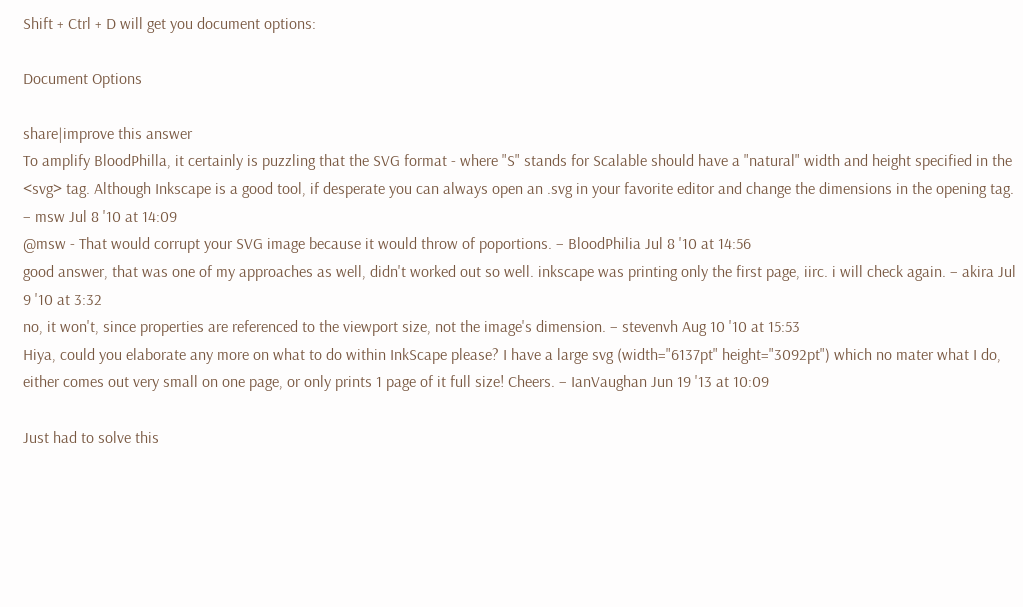Shift + Ctrl + D will get you document options:

Document Options

share|improve this answer
To amplify BloodPhilla, it certainly is puzzling that the SVG format - where "S" stands for Scalable should have a "natural" width and height specified in the <svg> tag. Although Inkscape is a good tool, if desperate you can always open an .svg in your favorite editor and change the dimensions in the opening tag. – msw Jul 8 '10 at 14:09
@msw - That would corrupt your SVG image because it would throw of poportions. – BloodPhilia Jul 8 '10 at 14:56
good answer, that was one of my approaches as well, didn't worked out so well. inkscape was printing only the first page, iirc. i will check again. – akira Jul 9 '10 at 3:32
no, it won't, since properties are referenced to the viewport size, not the image's dimension. – stevenvh Aug 10 '10 at 15:53
Hiya, could you elaborate any more on what to do within InkScape please? I have a large svg (width="6137pt" height="3092pt") which no mater what I do, either comes out very small on one page, or only prints 1 page of it full size! Cheers. – IanVaughan Jun 19 '13 at 10:09

Just had to solve this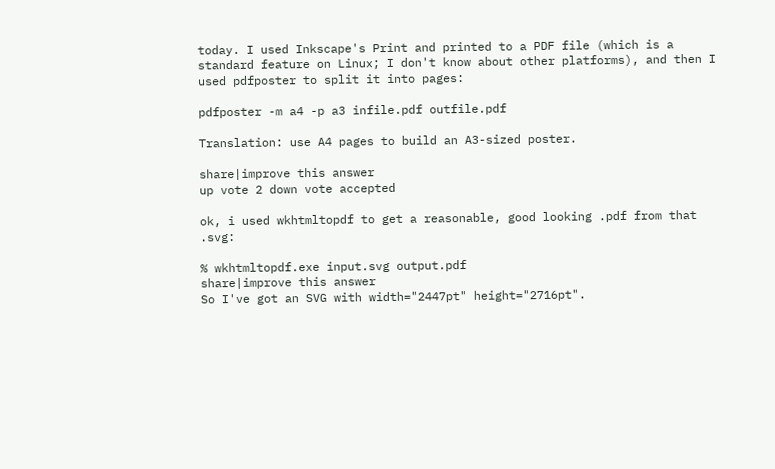today. I used Inkscape's Print and printed to a PDF file (which is a standard feature on Linux; I don't know about other platforms), and then I used pdfposter to split it into pages:

pdfposter -m a4 -p a3 infile.pdf outfile.pdf

Translation: use A4 pages to build an A3-sized poster.

share|improve this answer
up vote 2 down vote accepted

ok, i used wkhtmltopdf to get a reasonable, good looking .pdf from that .svg:

% wkhtmltopdf.exe input.svg output.pdf
share|improve this answer
So I've got an SVG with width="2447pt" height="2716pt".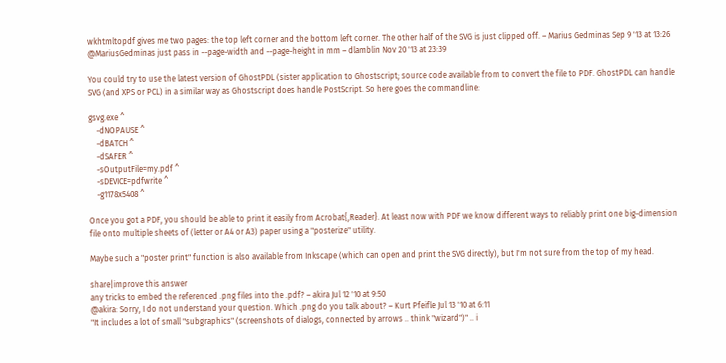wkhtmltopdf gives me two pages: the top left corner and the bottom left corner. The other half of the SVG is just clipped off. – Marius Gedminas Sep 9 '13 at 13:26
@MariusGedminas just pass in --page-width and --page-height in mm – dlamblin Nov 20 '13 at 23:39

You could try to use the latest version of GhostPDL (sister application to Ghostscript; source code available from to convert the file to PDF. GhostPDL can handle SVG (and XPS or PCL) in a similar way as Ghostscript does handle PostScript. So here goes the commandline:

gsvg.exe ^
    -dNOPAUSE ^
    -dBATCH ^
    -dSAFER ^
    -sOutputFile=my.pdf ^
    -sDEVICE=pdfwrite ^
    -g1178x5408 ^

Once you got a PDF, you should be able to print it easily from Acrobat{,Reader}. At least now with PDF we know different ways to reliably print one big-dimension file onto multiple sheets of (letter or A4 or A3) paper using a "posterize" utility.

Maybe such a "poster print" function is also available from Inkscape (which can open and print the SVG directly), but I'm not sure from the top of my head.

share|improve this answer
any tricks to embed the referenced .png files into the .pdf? – akira Jul 12 '10 at 9:50
@akira: Sorry, I do not understand your question. Which .png do you talk about? – Kurt Pfeifle Jul 13 '10 at 6:11
"It includes a lot of small "subgraphics" (screenshots of dialogs, connected by arrows .. think "wizard")" .. i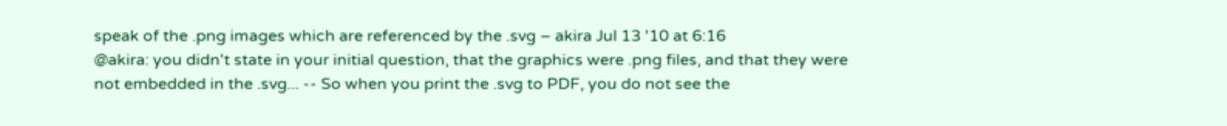speak of the .png images which are referenced by the .svg – akira Jul 13 '10 at 6:16
@akira: you didn't state in your initial question, that the graphics were .png files, and that they were not embedded in the .svg... -- So when you print the .svg to PDF, you do not see the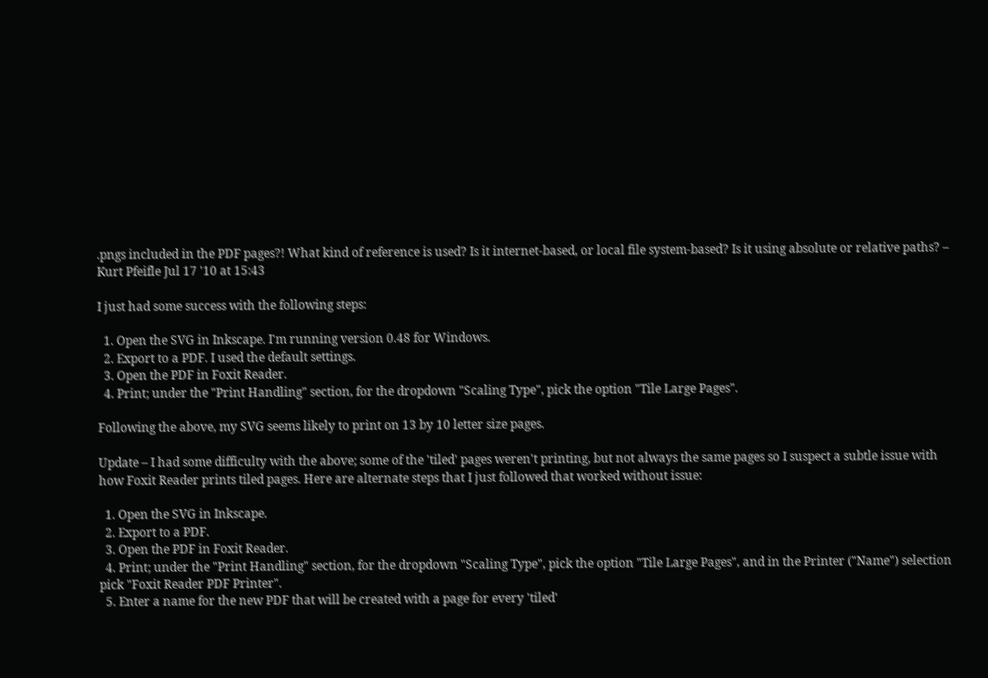.pngs included in the PDF pages?! What kind of reference is used? Is it internet-based, or local file system-based? Is it using absolute or relative paths? – Kurt Pfeifle Jul 17 '10 at 15:43

I just had some success with the following steps:

  1. Open the SVG in Inkscape. I'm running version 0.48 for Windows.
  2. Export to a PDF. I used the default settings.
  3. Open the PDF in Foxit Reader.
  4. Print; under the "Print Handling" section, for the dropdown "Scaling Type", pick the option "Tile Large Pages".

Following the above, my SVG seems likely to print on 13 by 10 letter size pages.

Update – I had some difficulty with the above; some of the 'tiled' pages weren't printing, but not always the same pages so I suspect a subtle issue with how Foxit Reader prints tiled pages. Here are alternate steps that I just followed that worked without issue:

  1. Open the SVG in Inkscape.
  2. Export to a PDF.
  3. Open the PDF in Foxit Reader.
  4. Print; under the "Print Handling" section, for the dropdown "Scaling Type", pick the option "Tile Large Pages", and in the Printer ("Name") selection pick "Foxit Reader PDF Printer".
  5. Enter a name for the new PDF that will be created with a page for every 'tiled'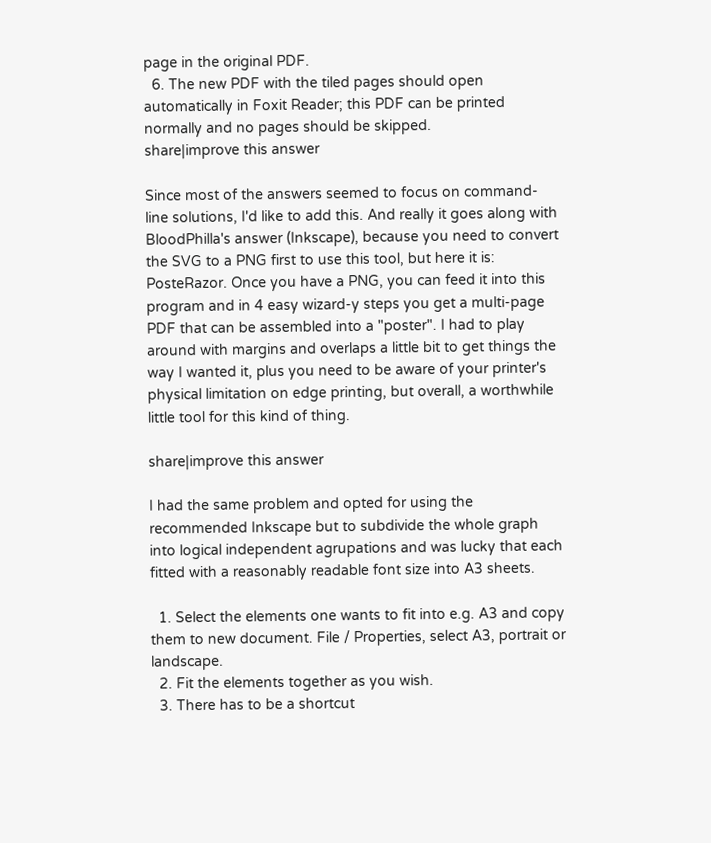page in the original PDF.
  6. The new PDF with the tiled pages should open automatically in Foxit Reader; this PDF can be printed normally and no pages should be skipped.
share|improve this answer

Since most of the answers seemed to focus on command-line solutions, I'd like to add this. And really it goes along with BloodPhilla's answer (Inkscape), because you need to convert the SVG to a PNG first to use this tool, but here it is: PosteRazor. Once you have a PNG, you can feed it into this program and in 4 easy wizard-y steps you get a multi-page PDF that can be assembled into a "poster". I had to play around with margins and overlaps a little bit to get things the way I wanted it, plus you need to be aware of your printer's physical limitation on edge printing, but overall, a worthwhile little tool for this kind of thing.

share|improve this answer

I had the same problem and opted for using the recommended Inkscape but to subdivide the whole graph into logical independent agrupations and was lucky that each fitted with a reasonably readable font size into A3 sheets.

  1. Select the elements one wants to fit into e.g. A3 and copy them to new document. File / Properties, select A3, portrait or landscape.
  2. Fit the elements together as you wish.
  3. There has to be a shortcut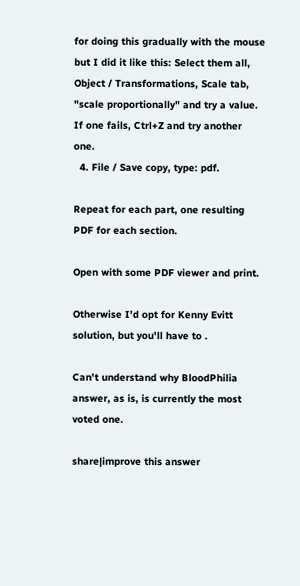for doing this gradually with the mouse but I did it like this: Select them all, Object / Transformations, Scale tab, "scale proportionally" and try a value. If one fails, Ctrl+Z and try another one.
  4. File / Save copy, type: pdf.

Repeat for each part, one resulting PDF for each section.

Open with some PDF viewer and print.

Otherwise I'd opt for Kenny Evitt solution, but you'll have to .

Can't understand why BloodPhilia answer, as is, is currently the most voted one.

share|improve this answer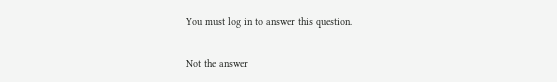You must log in to answer this question.

Not the answer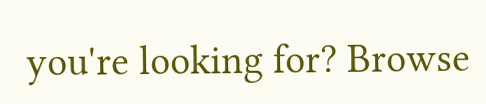you're looking for? Browse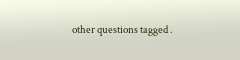other questions tagged .